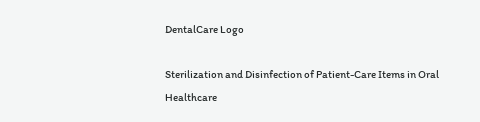DentalCare Logo

Sterilization and Disinfection of Patient-Care Items in Oral Healthcare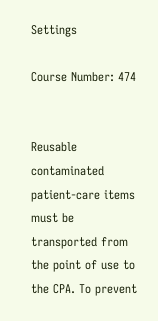Settings

Course Number: 474


Reusable contaminated patient-care items must be transported from the point of use to the CPA. To prevent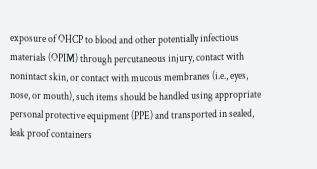exposure of OHCP to blood and other potentially infectious materials (OPIM) through percutaneous injury, contact with nonintact skin, or contact with mucous membranes (i.e., eyes, nose, or mouth), such items should be handled using appropriate personal protective equipment (PPE) and transported in sealed, leak proof containers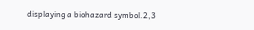displaying a biohazard symbol.2,3